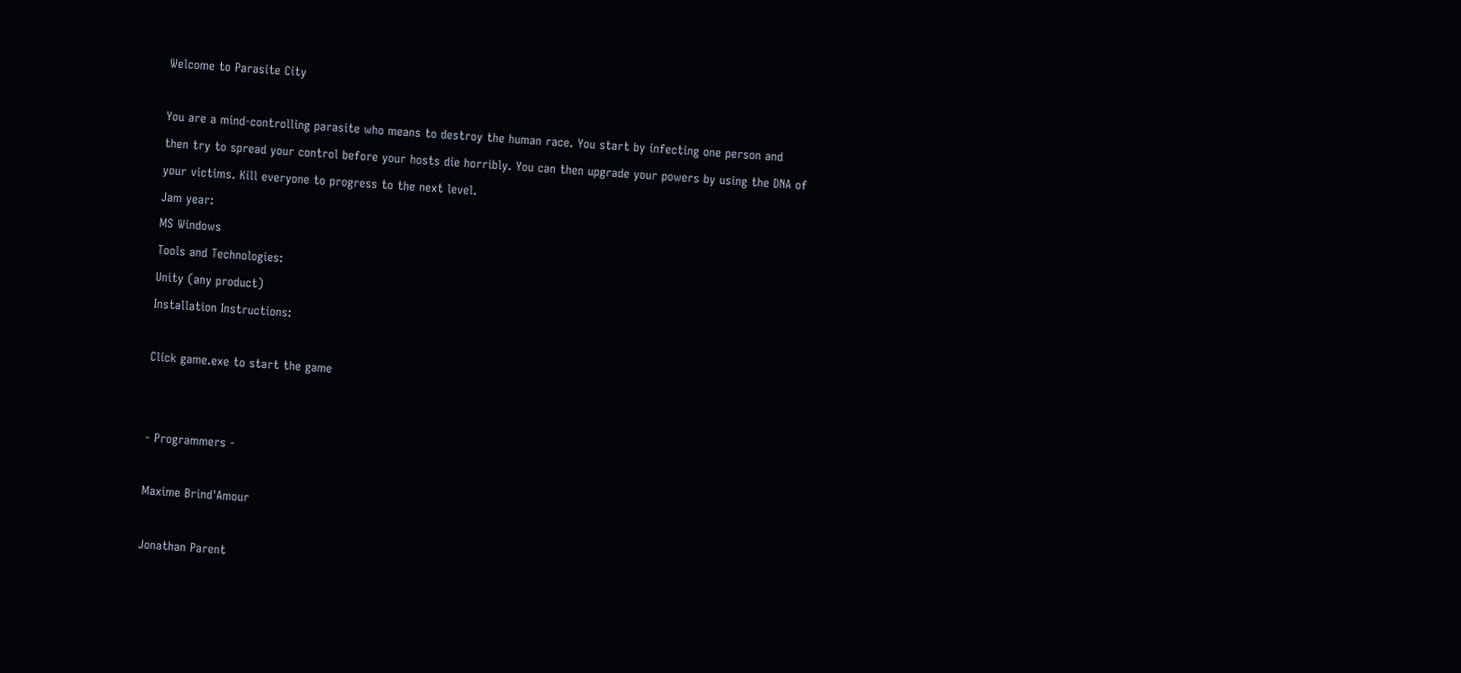Welcome to Parasite City

You are a mind-controlling parasite who means to destroy the human race. You start by infecting one person and then try to spread your control before your hosts die horribly. You can then upgrade your powers by using the DNA of your victims. Kill everyone to progress to the next level.
Jam year:
MS Windows
Tools and Technologies:
Unity (any product)
Installation Instructions:

Click game.exe to start the game


- Programmers -

Maxime Brind'Amour

Jonathan Parent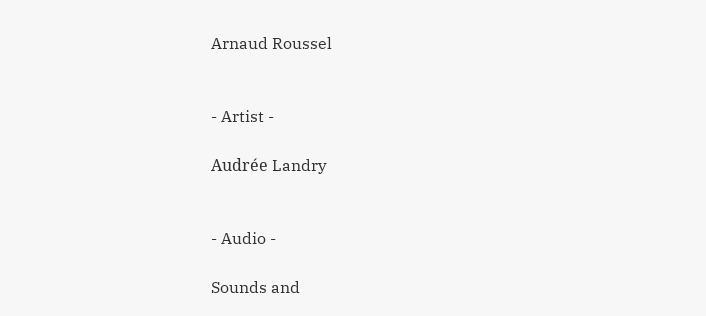Arnaud Roussel


- Artist -

Audrée Landry


- Audio -

Sounds and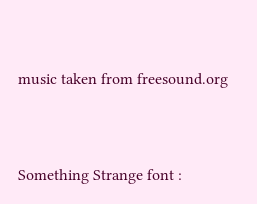music taken from freesound.org


Something Strange font :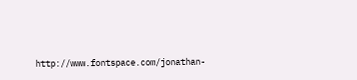http://www.fontspace.com/jonathan-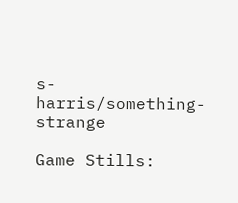s-harris/something-strange

Game Stills: